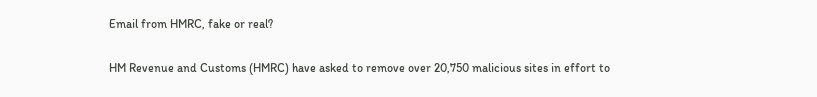Email from HMRC, fake or real?

HM Revenue and Customs (HMRC) have asked to remove over 20,750 malicious sites in effort to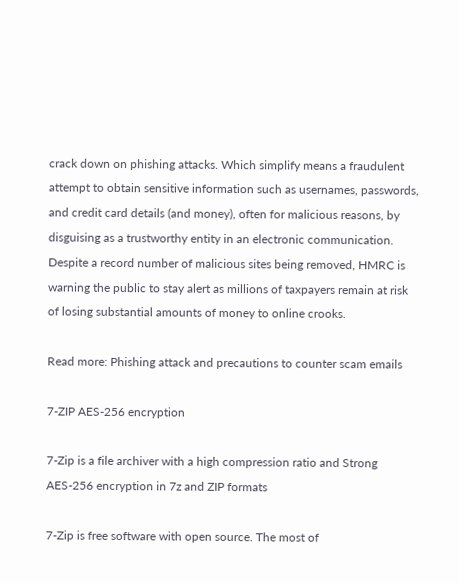crack down on phishing attacks. Which simplify means a fraudulent attempt to obtain sensitive information such as usernames, passwords, and credit card details (and money), often for malicious reasons, by disguising as a trustworthy entity in an electronic communication. Despite a record number of malicious sites being removed, HMRC is warning the public to stay alert as millions of taxpayers remain at risk of losing substantial amounts of money to online crooks.

Read more: Phishing attack and precautions to counter scam emails

7-ZIP AES-256 encryption

7-Zip is a file archiver with a high compression ratio and Strong AES-256 encryption in 7z and ZIP formats

7-Zip is free software with open source. The most of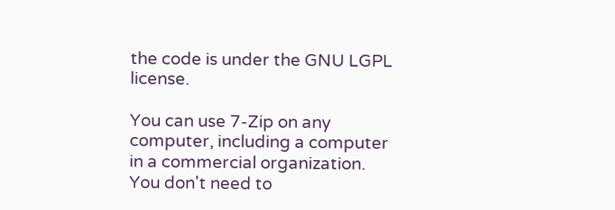the code is under the GNU LGPL license.

You can use 7-Zip on any computer, including a computer in a commercial organization. You don't need to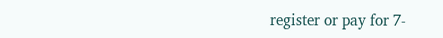register or pay for 7-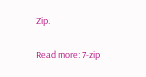Zip.

Read more: 7-zip